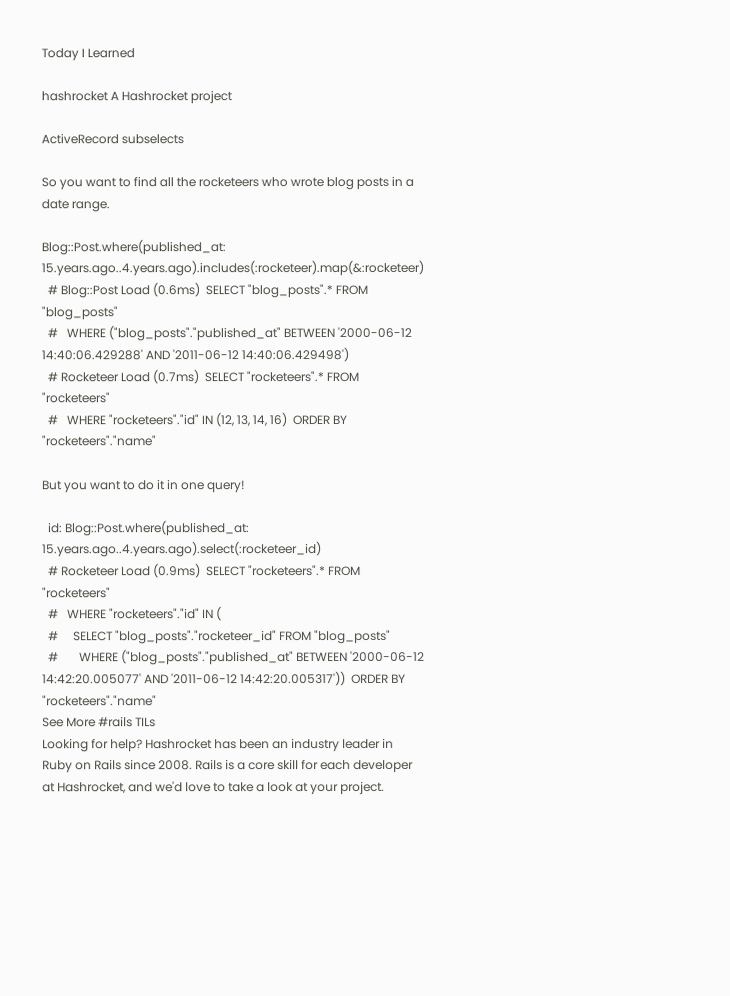Today I Learned

hashrocket A Hashrocket project

ActiveRecord subselects

So you want to find all the rocketeers who wrote blog posts in a date range.

Blog::Post.where(published_at: 15.years.ago..4.years.ago).includes(:rocketeer).map(&:rocketeer)
  # Blog::Post Load (0.6ms)  SELECT "blog_posts".* FROM "blog_posts"
  #   WHERE ("blog_posts"."published_at" BETWEEN '2000-06-12 14:40:06.429288' AND '2011-06-12 14:40:06.429498')
  # Rocketeer Load (0.7ms)  SELECT "rocketeers".* FROM "rocketeers"
  #   WHERE "rocketeers"."id" IN (12, 13, 14, 16)  ORDER BY "rocketeers"."name"

But you want to do it in one query!

  id: Blog::Post.where(published_at: 15.years.ago..4.years.ago).select(:rocketeer_id)
  # Rocketeer Load (0.9ms)  SELECT "rocketeers".* FROM "rocketeers"
  #   WHERE "rocketeers"."id" IN (
  #     SELECT "blog_posts"."rocketeer_id" FROM "blog_posts"
  #       WHERE ("blog_posts"."published_at" BETWEEN '2000-06-12 14:42:20.005077' AND '2011-06-12 14:42:20.005317'))  ORDER BY "rocketeers"."name"
See More #rails TILs
Looking for help? Hashrocket has been an industry leader in Ruby on Rails since 2008. Rails is a core skill for each developer at Hashrocket, and we'd love to take a look at your project.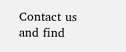Contact us and find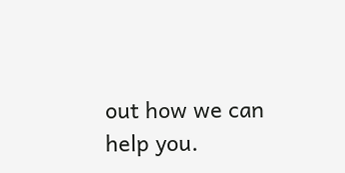out how we can help you.